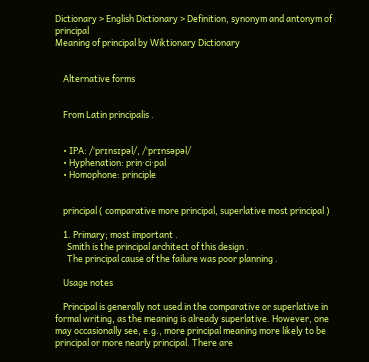Dictionary > English Dictionary > Definition, synonym and antonym of principal
Meaning of principal by Wiktionary Dictionary


    Alternative forms


    From Latin principalis .


    • IPA: /ˈprɪnsɪpəl/, /ˈprɪnsəpəl/
    • Hyphenation: prin‧ci‧pal
    • Homophone: principle


    principal ( comparative more principal, superlative most principal )

    1. Primary; most important .
      Smith is the principal architect of this design .
      The principal cause of the failure was poor planning .

    Usage notes

    Principal is generally not used in the comparative or superlative in formal writing, as the meaning is already superlative. However, one may occasionally see, e.g., more principal meaning more likely to be principal or more nearly principal. There are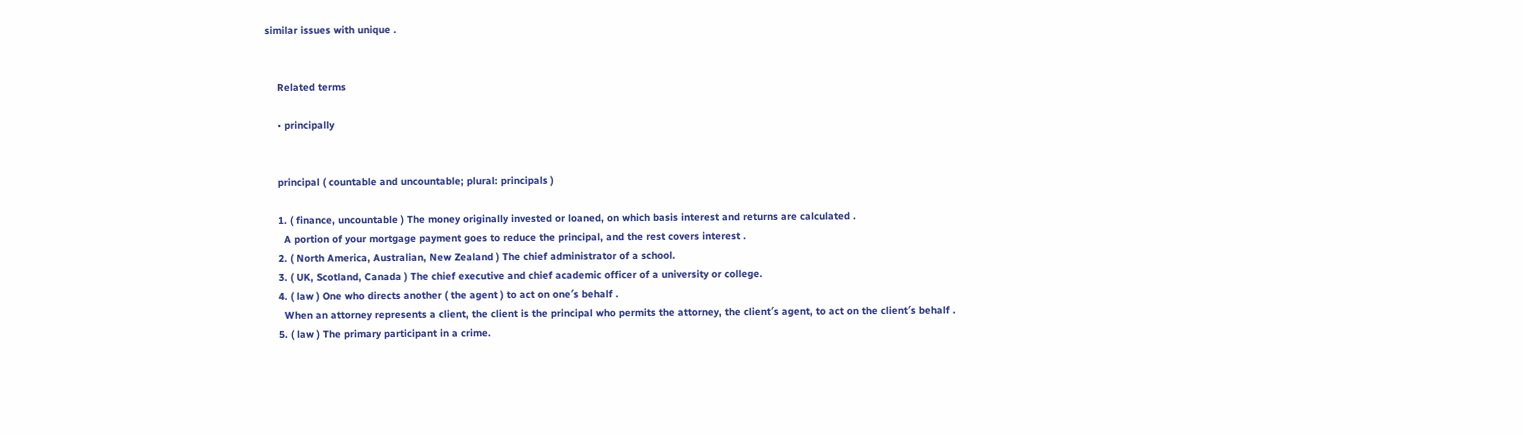similar issues with unique .


    Related terms

    • principally


    principal ( countable and uncountable; plural: principals )

    1. ( finance, uncountable ) The money originally invested or loaned, on which basis interest and returns are calculated .
      A portion of your mortgage payment goes to reduce the principal, and the rest covers interest .
    2. ( North America, Australian, New Zealand ) The chief administrator of a school.
    3. ( UK, Scotland, Canada ) The chief executive and chief academic officer of a university or college.
    4. ( law ) One who directs another ( the agent ) to act on one′s behalf .
      When an attorney represents a client, the client is the principal who permits the attorney, the client′s agent, to act on the client′s behalf .
    5. ( law ) The primary participant in a crime.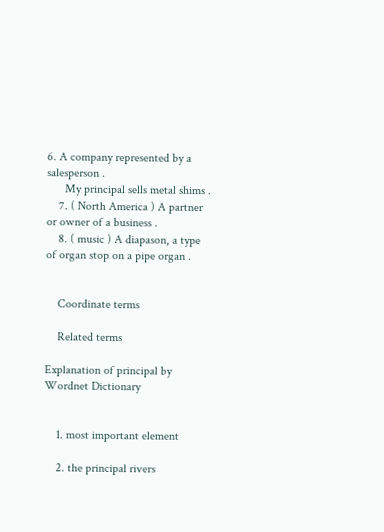6. A company represented by a salesperson .
      My principal sells metal shims .
    7. ( North America ) A partner or owner of a business .
    8. ( music ) A diapason, a type of organ stop on a pipe organ .


    Coordinate terms

    Related terms

Explanation of principal by Wordnet Dictionary


    1. most important element

    2. the principal rivers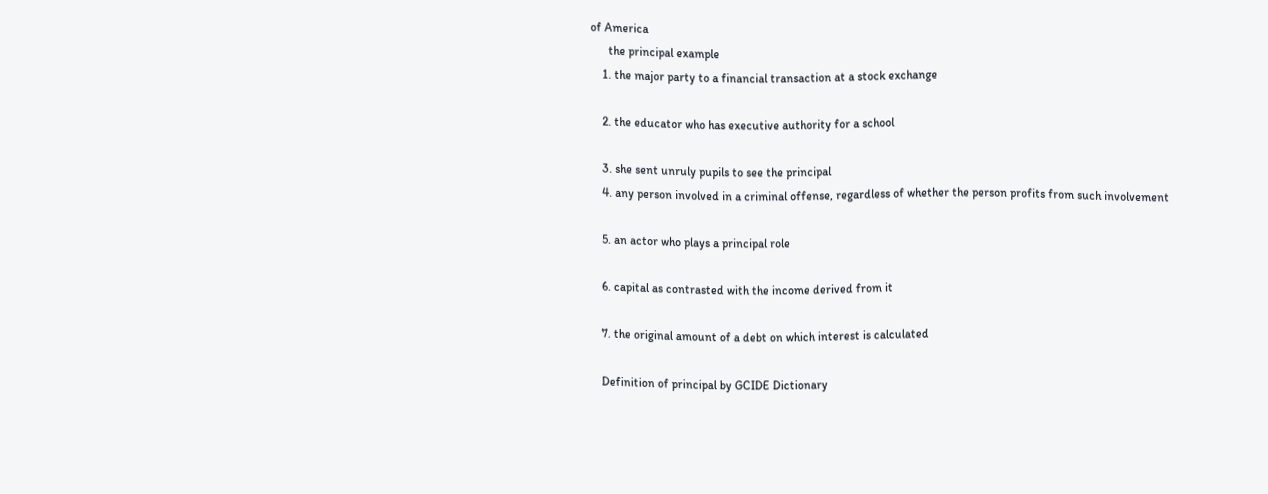of America
      the principal example
    1. the major party to a financial transaction at a stock exchange

    2. the educator who has executive authority for a school

    3. she sent unruly pupils to see the principal
    4. any person involved in a criminal offense, regardless of whether the person profits from such involvement

    5. an actor who plays a principal role

    6. capital as contrasted with the income derived from it

    7. the original amount of a debt on which interest is calculated

    Definition of principal by GCIDE Dictionary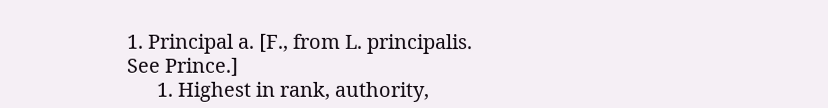1. Principal a. [F., from L. principalis. See Prince.]
      1. Highest in rank, authority,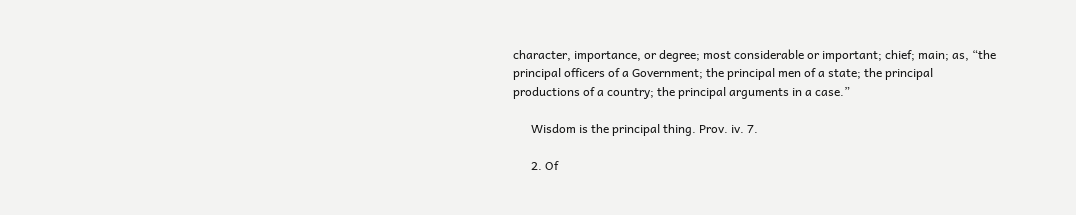character, importance, or degree; most considerable or important; chief; main; as, “the principal officers of a Government; the principal men of a state; the principal productions of a country; the principal arguments in a case.”

      Wisdom is the principal thing. Prov. iv. 7.

      2. Of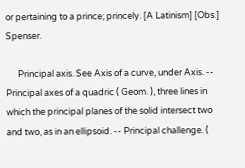or pertaining to a prince; princely. [A Latinism] [Obs.] Spenser.

      Principal axis. See Axis of a curve, under Axis. -- Principal axes of a quadric ( Geom. ), three lines in which the principal planes of the solid intersect two and two, as in an ellipsoid. -- Principal challenge. (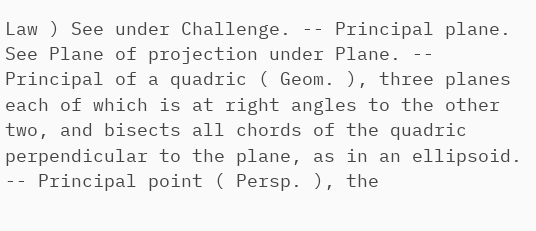Law ) See under Challenge. -- Principal plane. See Plane of projection under Plane. -- Principal of a quadric ( Geom. ), three planes each of which is at right angles to the other two, and bisects all chords of the quadric perpendicular to the plane, as in an ellipsoid. -- Principal point ( Persp. ), the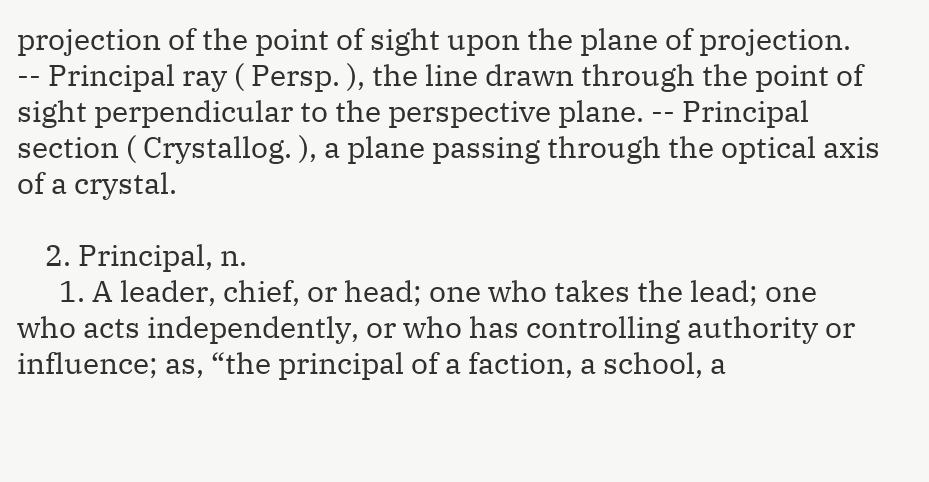projection of the point of sight upon the plane of projection. -- Principal ray ( Persp. ), the line drawn through the point of sight perpendicular to the perspective plane. -- Principal section ( Crystallog. ), a plane passing through the optical axis of a crystal.

    2. Principal, n.
      1. A leader, chief, or head; one who takes the lead; one who acts independently, or who has controlling authority or influence; as, “the principal of a faction, a school, a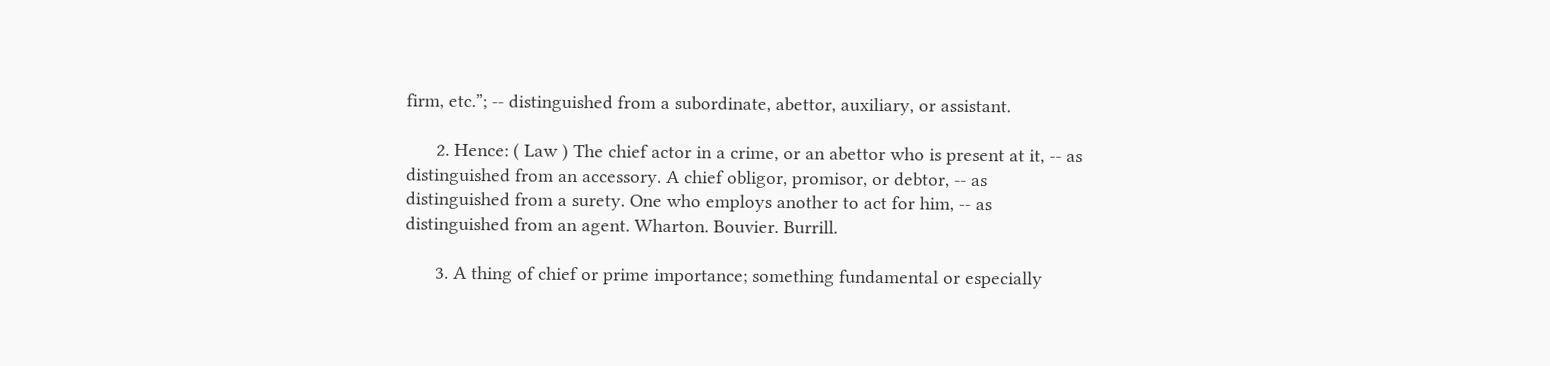firm, etc.”; -- distinguished from a subordinate, abettor, auxiliary, or assistant.

      2. Hence: ( Law ) The chief actor in a crime, or an abettor who is present at it, -- as distinguished from an accessory. A chief obligor, promisor, or debtor, -- as distinguished from a surety. One who employs another to act for him, -- as distinguished from an agent. Wharton. Bouvier. Burrill.

      3. A thing of chief or prime importance; something fundamental or especially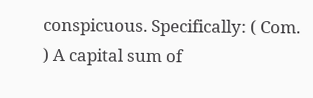conspicuous. Specifically: ( Com. ) A capital sum of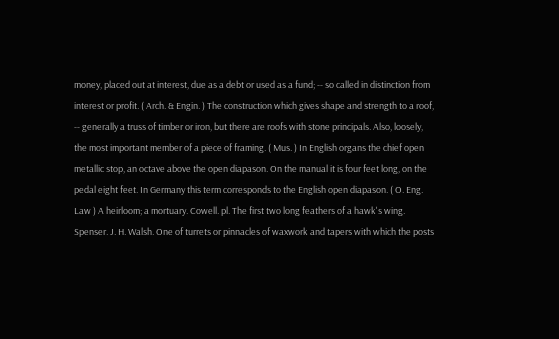money, placed out at interest, due as a debt or used as a fund; -- so called in distinction from interest or profit. ( Arch. & Engin. ) The construction which gives shape and strength to a roof, -- generally a truss of timber or iron, but there are roofs with stone principals. Also, loosely, the most important member of a piece of framing. ( Mus. ) In English organs the chief open metallic stop, an octave above the open diapason. On the manual it is four feet long, on the pedal eight feet. In Germany this term corresponds to the English open diapason. ( O. Eng. Law ) A heirloom; a mortuary. Cowell. pl. The first two long feathers of a hawk's wing. Spenser. J. H. Walsh. One of turrets or pinnacles of waxwork and tapers with which the posts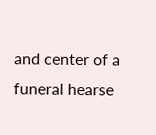and center of a funeral hearse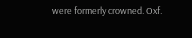were formerly crowned. Oxf.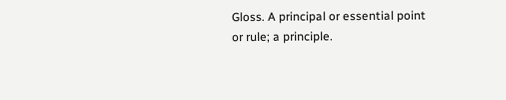Gloss. A principal or essential point or rule; a principle.